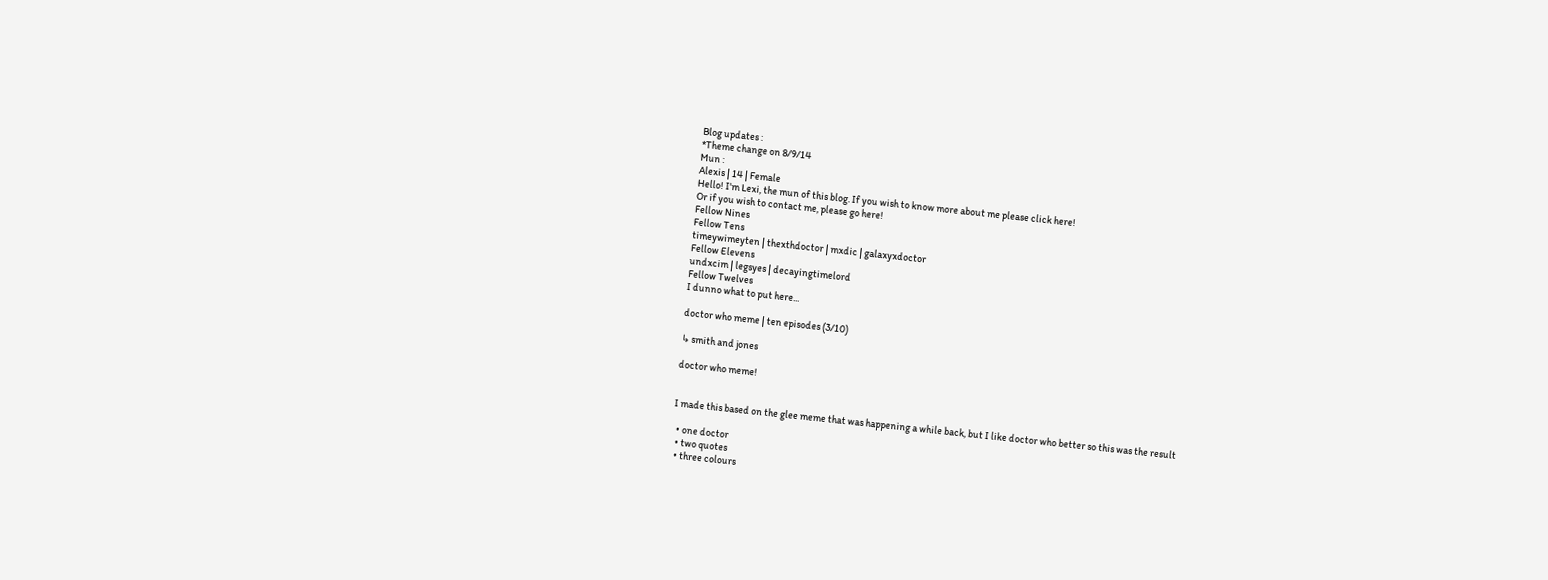Blog updates :
*Theme change on 8/9/14
Mun :
Alexis | 14 | Female
Hello! I'm Lexi, the mun of this blog. If you wish to know more about me please click here!
Or if you wish to contact me, please go here!
Fellow Nines
Fellow Tens
timeywimeyten | thexthdoctor | mxdic | galaxyxdoctor
Fellow Elevens
undxcim | legsyes | decayingtimelord
Fellow Twelves
I dunno what to put here...

doctor who meme | ten episodes (3/10)

↳ smith and jones

doctor who meme!


I made this based on the glee meme that was happening a while back, but I like doctor who better so this was the result

  • one doctor
  • two quotes
  • three colours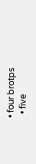• four brotps
  • five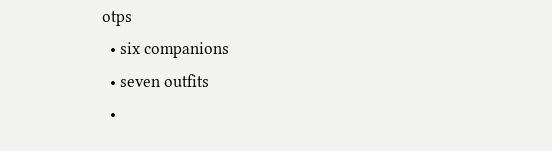otps
  • six companions
  • seven outfits
  •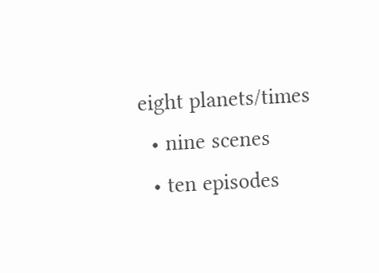eight planets/times
  • nine scenes
  • ten episodes